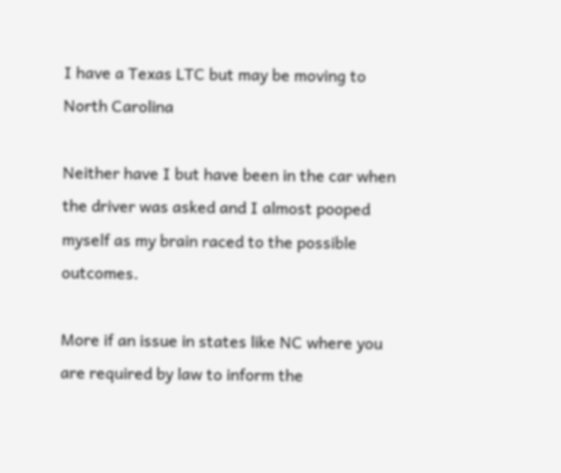I have a Texas LTC but may be moving to North Carolina

Neither have I but have been in the car when the driver was asked and I almost pooped myself as my brain raced to the possible outcomes.

More if an issue in states like NC where you are required by law to inform the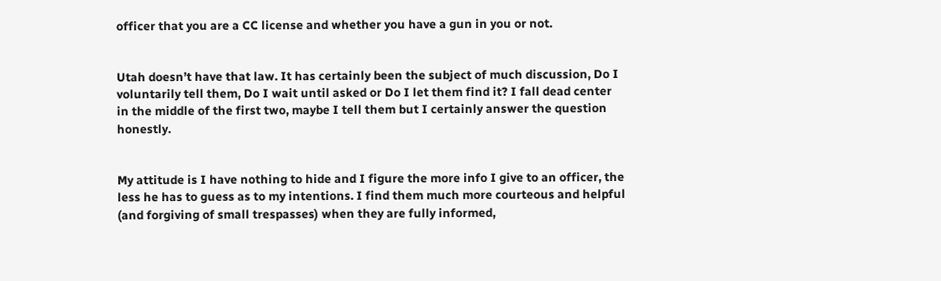officer that you are a CC license and whether you have a gun in you or not.


Utah doesn’t have that law. It has certainly been the subject of much discussion, Do I voluntarily tell them, Do I wait until asked or Do I let them find it? I fall dead center in the middle of the first two, maybe I tell them but I certainly answer the question honestly.


My attitude is I have nothing to hide and I figure the more info I give to an officer, the less he has to guess as to my intentions. I find them much more courteous and helpful (and forgiving of small trespasses) when they are fully informed,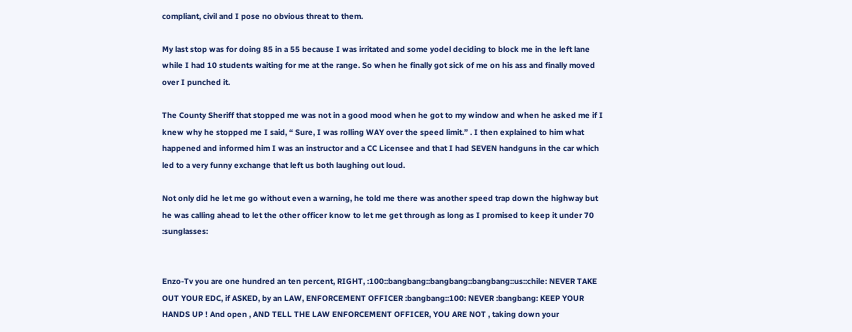compliant, civil and I pose no obvious threat to them.

My last stop was for doing 85 in a 55 because I was irritated and some yodel deciding to block me in the left lane while I had 10 students waiting for me at the range. So when he finally got sick of me on his ass and finally moved over I punched it.

The County Sheriff that stopped me was not in a good mood when he got to my window and when he asked me if I knew why he stopped me I said, “ Sure, I was rolling WAY over the speed limit.” . I then explained to him what happened and informed him I was an instructor and a CC Licensee and that I had SEVEN handguns in the car which led to a very funny exchange that left us both laughing out loud.

Not only did he let me go without even a warning, he told me there was another speed trap down the highway but he was calling ahead to let the other officer know to let me get through as long as I promised to keep it under 70 :sunglasses:


Enzo-Tv you are one hundred an ten percent, RIGHT, :100::bangbang::bangbang::bangbang::us::chile: NEVER TAKE OUT YOUR EDC, if ASKED, by an LAW, ENFORCEMENT OFFICER :bangbang::100: NEVER :bangbang: KEEP YOUR HANDS UP ! And open , AND TELL THE LAW ENFORCEMENT OFFICER, YOU ARE NOT , taking down your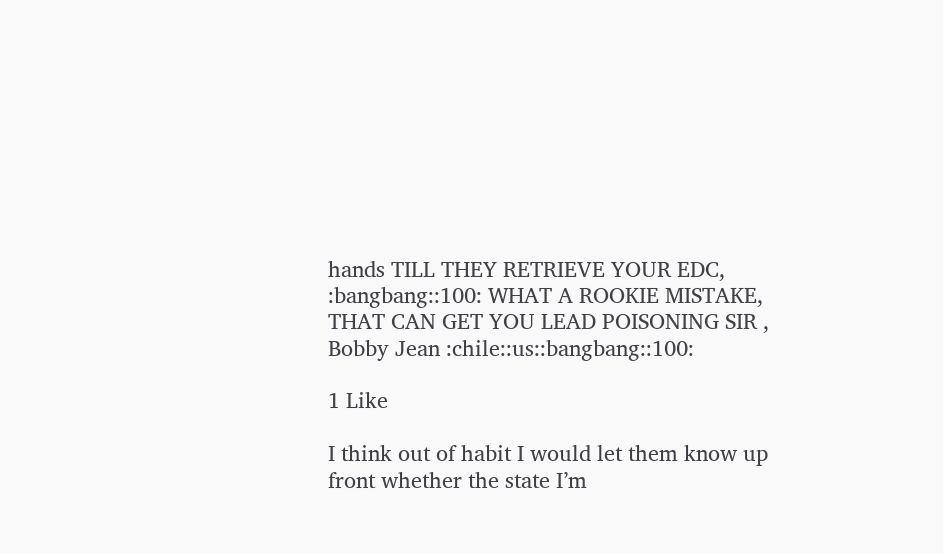hands TILL THEY RETRIEVE YOUR EDC, :bangbang::100: WHAT A ROOKIE MISTAKE, THAT CAN GET YOU LEAD POISONING SIR , Bobby Jean :chile::us::bangbang::100:

1 Like

I think out of habit I would let them know up front whether the state I’m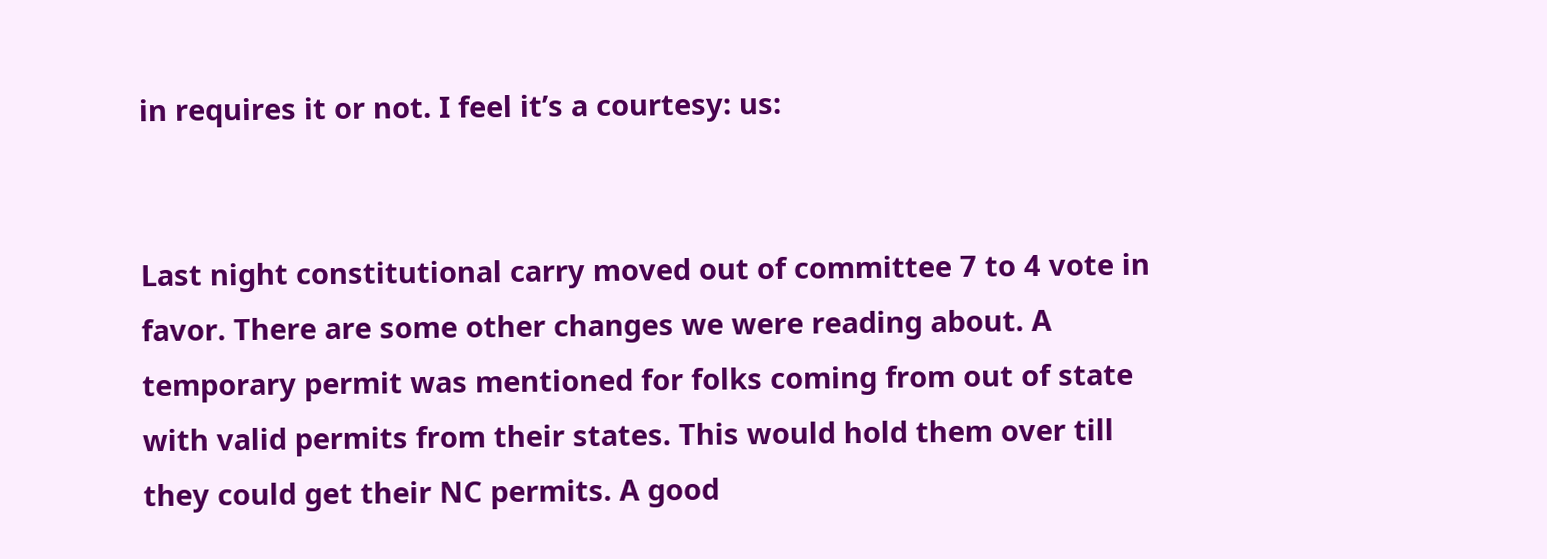in requires it or not. I feel it’s a courtesy: us:


Last night constitutional carry moved out of committee 7 to 4 vote in favor. There are some other changes we were reading about. A temporary permit was mentioned for folks coming from out of state with valid permits from their states. This would hold them over till they could get their NC permits. A good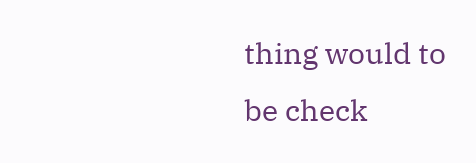thing would to be check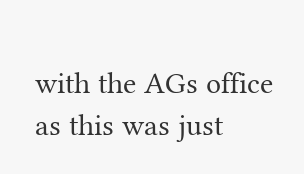with the AGs office as this was just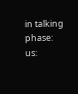in talking phase: us: